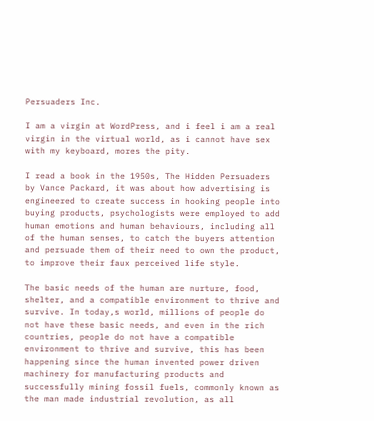Persuaders Inc.

I am a virgin at WordPress, and i feel i am a real virgin in the virtual world, as i cannot have sex with my keyboard, mores the pity.

I read a book in the 1950s, The Hidden Persuaders by Vance Packard, it was about how advertising is engineered to create success in hooking people into buying products, psychologists were employed to add human emotions and human behaviours, including all of the human senses, to catch the buyers attention and persuade them of their need to own the product, to improve their faux perceived life style.

The basic needs of the human are nurture, food, shelter, and a compatible environment to thrive and survive. In today,s world, millions of people do not have these basic needs, and even in the rich countries, people do not have a compatible environment to thrive and survive, this has been happening since the human invented power driven machinery for manufacturing products and successfully mining fossil fuels, commonly known as the man made industrial revolution, as all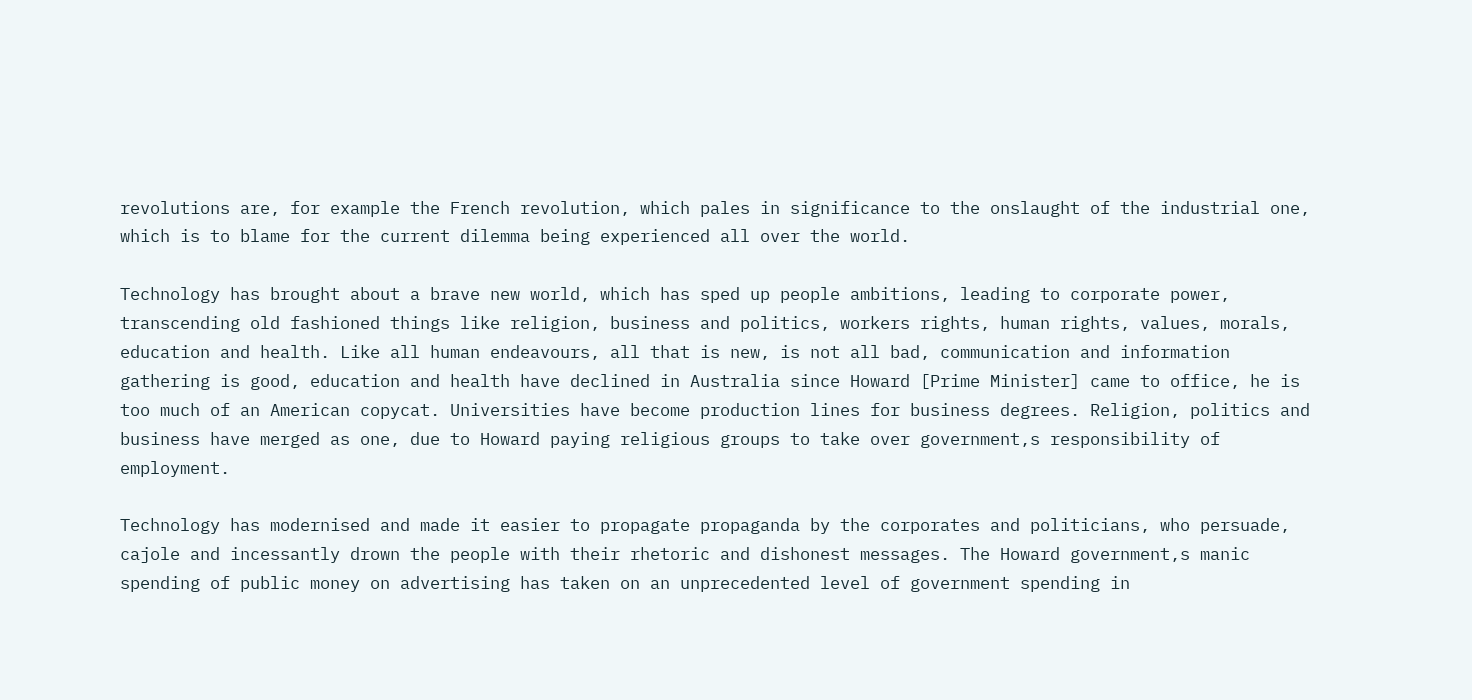revolutions are, for example the French revolution, which pales in significance to the onslaught of the industrial one, which is to blame for the current dilemma being experienced all over the world.

Technology has brought about a brave new world, which has sped up people ambitions, leading to corporate power, transcending old fashioned things like religion, business and politics, workers rights, human rights, values, morals, education and health. Like all human endeavours, all that is new, is not all bad, communication and information gathering is good, education and health have declined in Australia since Howard [Prime Minister] came to office, he is too much of an American copycat. Universities have become production lines for business degrees. Religion, politics and business have merged as one, due to Howard paying religious groups to take over government,s responsibility of employment.

Technology has modernised and made it easier to propagate propaganda by the corporates and politicians, who persuade, cajole and incessantly drown the people with their rhetoric and dishonest messages. The Howard government,s manic spending of public money on advertising has taken on an unprecedented level of government spending in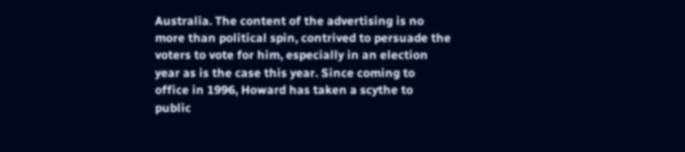Australia. The content of the advertising is no more than political spin, contrived to persuade the voters to vote for him, especially in an election year as is the case this year. Since coming to office in 1996, Howard has taken a scythe to public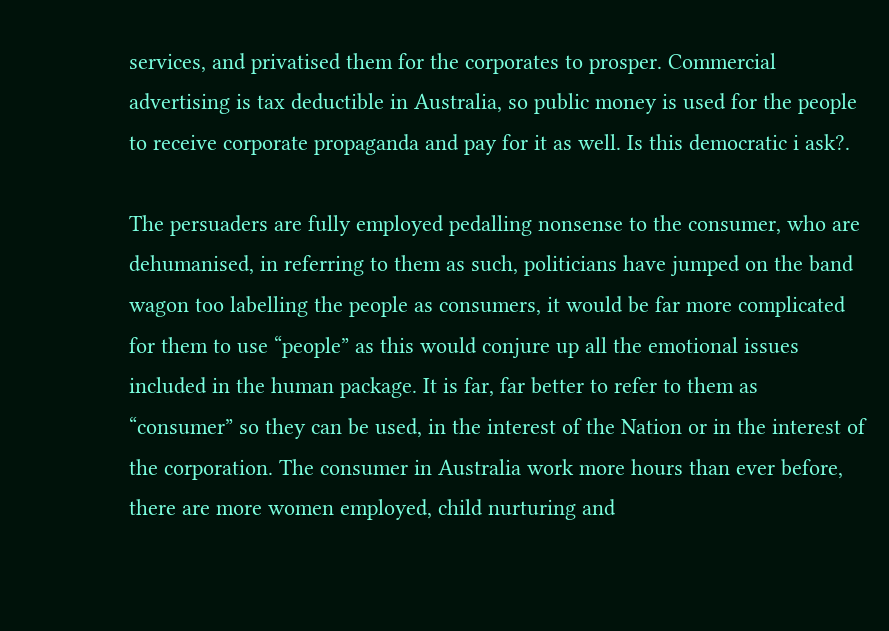services, and privatised them for the corporates to prosper. Commercial advertising is tax deductible in Australia, so public money is used for the people to receive corporate propaganda and pay for it as well. Is this democratic i ask?.

The persuaders are fully employed pedalling nonsense to the consumer, who are dehumanised, in referring to them as such, politicians have jumped on the band wagon too labelling the people as consumers, it would be far more complicated for them to use “people” as this would conjure up all the emotional issues included in the human package. It is far, far better to refer to them as “consumer” so they can be used, in the interest of the Nation or in the interest of the corporation. The consumer in Australia work more hours than ever before, there are more women employed, child nurturing and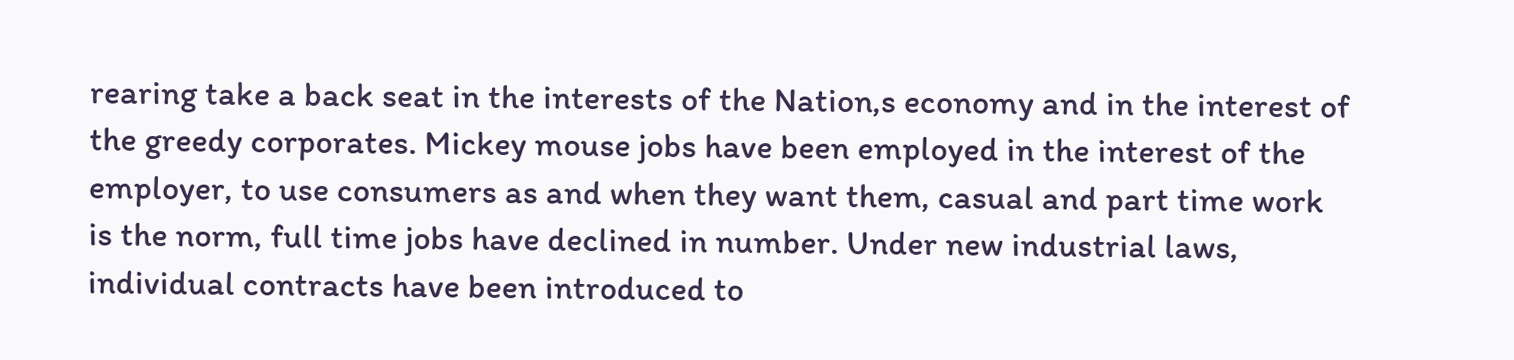rearing take a back seat in the interests of the Nation,s economy and in the interest of the greedy corporates. Mickey mouse jobs have been employed in the interest of the employer, to use consumers as and when they want them, casual and part time work is the norm, full time jobs have declined in number. Under new industrial laws, individual contracts have been introduced to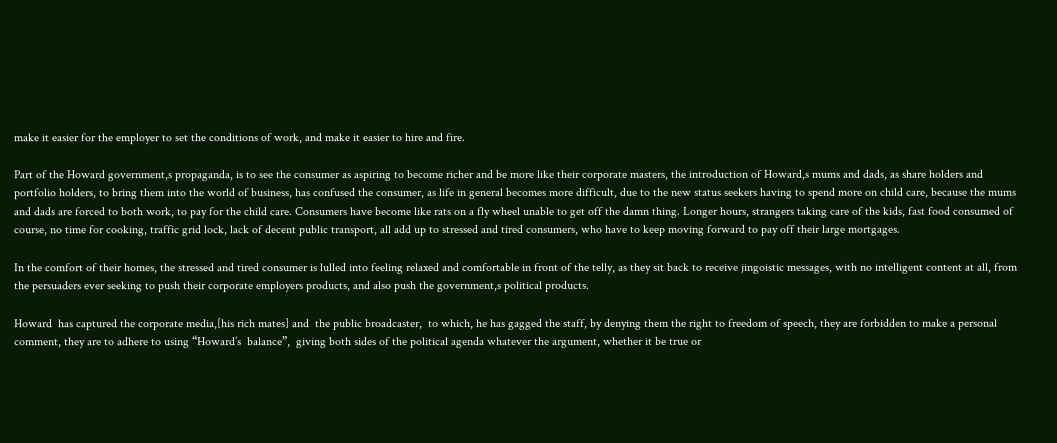make it easier for the employer to set the conditions of work, and make it easier to hire and fire.

Part of the Howard government,s propaganda, is to see the consumer as aspiring to become richer and be more like their corporate masters, the introduction of Howard,s mums and dads, as share holders and portfolio holders, to bring them into the world of business, has confused the consumer, as life in general becomes more difficult, due to the new status seekers having to spend more on child care, because the mums and dads are forced to both work, to pay for the child care. Consumers have become like rats on a fly wheel unable to get off the damn thing. Longer hours, strangers taking care of the kids, fast food consumed of course, no time for cooking, traffic grid lock, lack of decent public transport, all add up to stressed and tired consumers, who have to keep moving forward to pay off their large mortgages.

In the comfort of their homes, the stressed and tired consumer is lulled into feeling relaxed and comfortable in front of the telly, as they sit back to receive jingoistic messages, with no intelligent content at all, from the persuaders ever seeking to push their corporate employers products, and also push the government,s political products.

Howard  has captured the corporate media,[his rich mates] and  the public broadcaster,  to which, he has gagged the staff, by denying them the right to freedom of speech, they are forbidden to make a personal comment, they are to adhere to using “Howard’s  balance”,  giving both sides of the political agenda whatever the argument, whether it be true or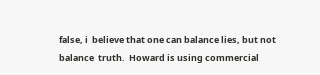false, i  believe that one can balance lies, but not balance  truth.  Howard is using commercial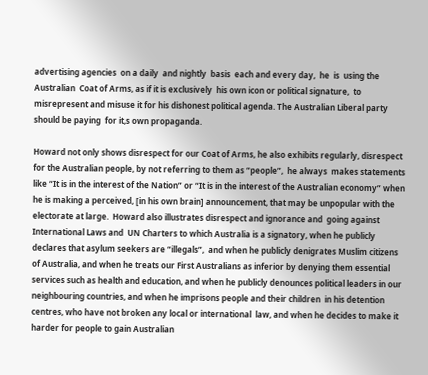advertising agencies  on a daily  and nightly  basis  each and every day,  he  is  using the Australian  Coat of Arms, as if it is exclusively  his own icon or political signature,  to misrepresent and misuse it for his dishonest political agenda. The Australian Liberal party should be paying  for it,s own propaganda.

Howard not only shows disrespect for our Coat of Arms, he also exhibits regularly, disrespect for the Australian people, by not referring to them as “people”,  he always  makes statements like “It is in the interest of the Nation” or “It is in the interest of the Australian economy” when he is making a perceived, [in his own brain] announcement, that may be unpopular with the electorate at large.  Howard also illustrates disrespect and ignorance and  going against International Laws and  UN Charters to which Australia is a signatory, when he publicly declares that asylum seekers are “illegals”,  and when he publicly denigrates Muslim citizens of Australia, and when he treats our First Australians as inferior by denying them essential services such as health and education, and when he publicly denounces political leaders in our neighbouring countries, and when he imprisons people and their children  in his detention centres, who have not broken any local or international  law, and when he decides to make it harder for people to gain Australian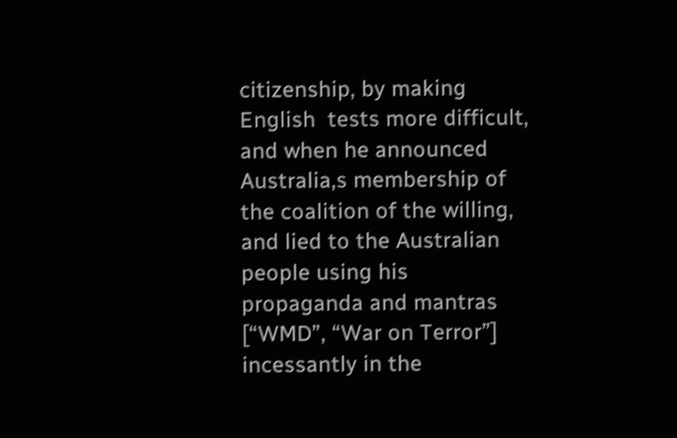citizenship, by making English  tests more difficult, and when he announced Australia,s membership of the coalition of the willing, and lied to the Australian people using his  propaganda and mantras [“WMD”, “War on Terror”] incessantly in the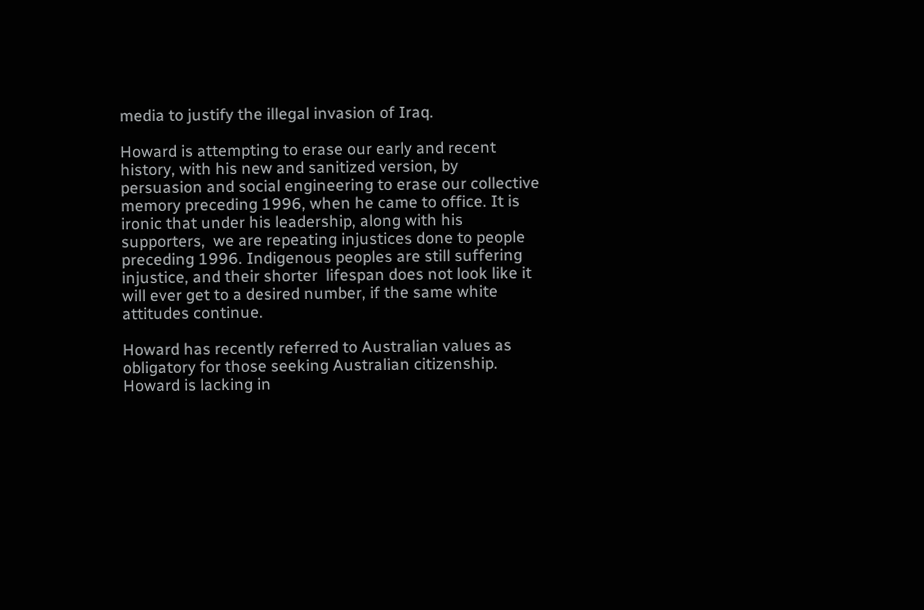media to justify the illegal invasion of Iraq.

Howard is attempting to erase our early and recent history, with his new and sanitized version, by persuasion and social engineering to erase our collective memory preceding 1996, when he came to office. It is ironic that under his leadership, along with his supporters,  we are repeating injustices done to people preceding 1996. Indigenous peoples are still suffering injustice, and their shorter  lifespan does not look like it will ever get to a desired number, if the same white  attitudes continue.

Howard has recently referred to Australian values as obligatory for those seeking Australian citizenship.  Howard is lacking in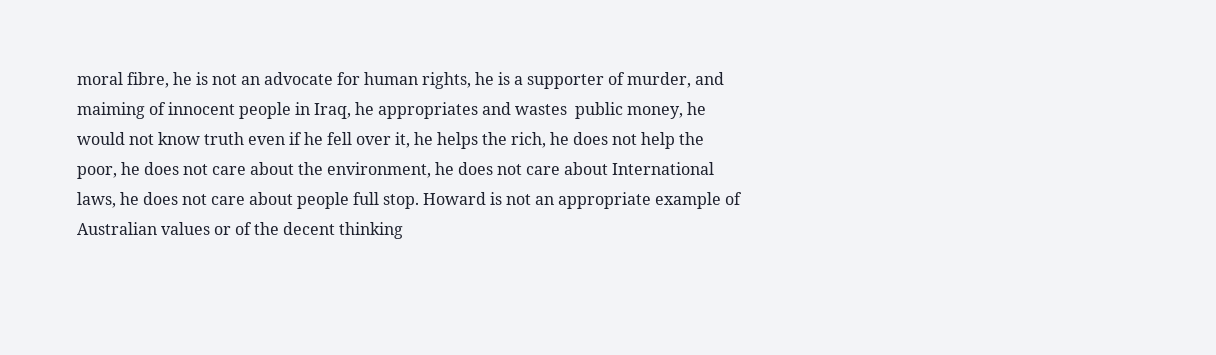moral fibre, he is not an advocate for human rights, he is a supporter of murder, and maiming of innocent people in Iraq, he appropriates and wastes  public money, he would not know truth even if he fell over it, he helps the rich, he does not help the poor, he does not care about the environment, he does not care about International laws, he does not care about people full stop. Howard is not an appropriate example of Australian values or of the decent thinking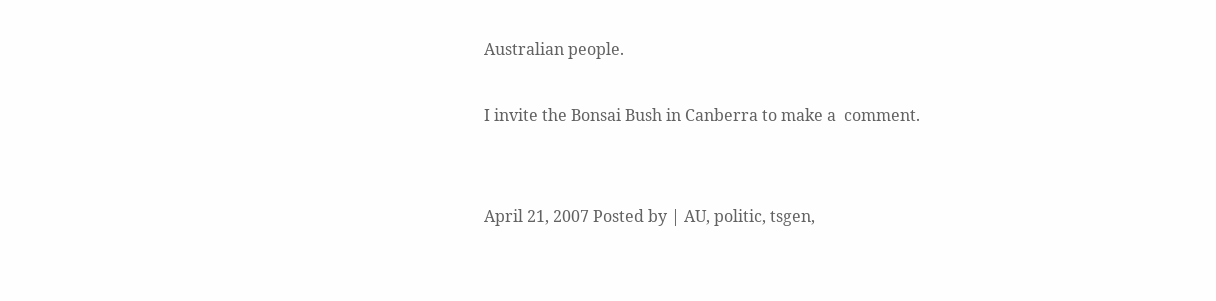Australian people.

I invite the Bonsai Bush in Canberra to make a  comment.


April 21, 2007 Posted by | AU, politic, tsgen,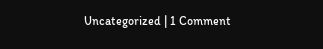Uncategorized | 1 Comment